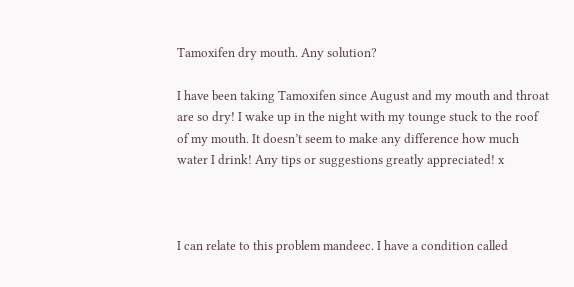Tamoxifen dry mouth. Any solution?

I have been taking Tamoxifen since August and my mouth and throat are so dry! I wake up in the night with my tounge stuck to the roof of my mouth. It doesn’t seem to make any difference how much water I drink! Any tips or suggestions greatly appreciated! x



I can relate to this problem mandeec. I have a condition called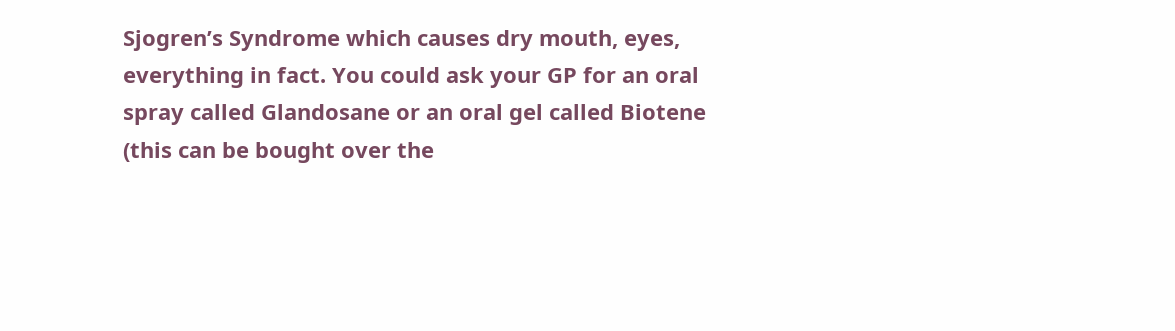Sjogren’s Syndrome which causes dry mouth, eyes, everything in fact. You could ask your GP for an oral spray called Glandosane or an oral gel called Biotene (this can be bought over the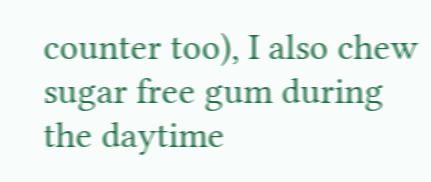counter too), I also chew sugar free gum during the daytime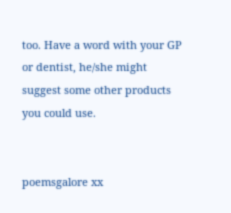too. Have a word with your GP or dentist, he/she might suggest some other products you could use.


poemsgalore xx